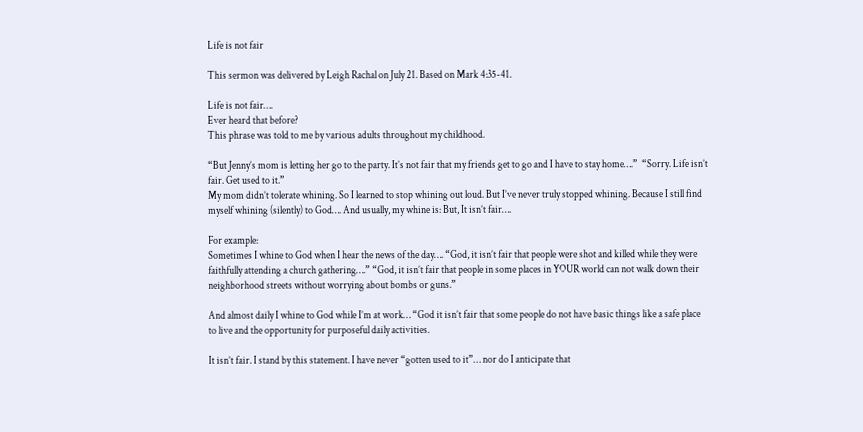Life is not fair

This sermon was delivered by Leigh Rachal on July 21. Based on Mark 4:35-41.

Life is not fair….
Ever heard that before?
This phrase was told to me by various adults throughout my childhood.

“But Jenny’s mom is letting her go to the party. It’s not fair that my friends get to go and I have to stay home….”  “Sorry. Life isn’t fair. Get used to it.”
My mom didn’t tolerate whining. So I learned to stop whining out loud. But I’ve never truly stopped whining. Because I still find myself whining (silently) to God…. And usually, my whine is: But, It isn’t fair….

For example:
Sometimes I whine to God when I hear the news of the day…. “God, it isn’t fair that people were shot and killed while they were faithfully attending a church gathering….” “God, it isn’t fair that people in some places in YOUR world can not walk down their neighborhood streets without worrying about bombs or guns.”

And almost daily I whine to God while I’m at work… “God it isn’t fair that some people do not have basic things like a safe place to live and the opportunity for purposeful daily activities.

It isn’t fair. I stand by this statement. I have never “gotten used to it”… nor do I anticipate that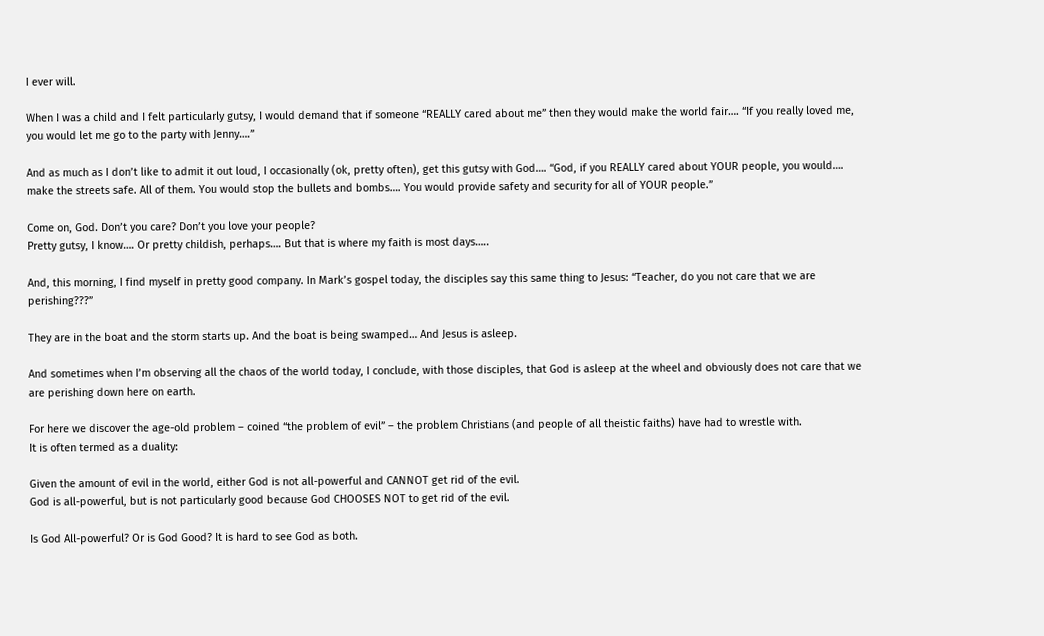I ever will.

When I was a child and I felt particularly gutsy, I would demand that if someone “REALLY cared about me” then they would make the world fair…. “If you really loved me, you would let me go to the party with Jenny….”

And as much as I don’t like to admit it out loud, I occasionally (ok, pretty often), get this gutsy with God…. “God, if you REALLY cared about YOUR people, you would…. make the streets safe. All of them. You would stop the bullets and bombs…. You would provide safety and security for all of YOUR people.”

Come on, God. Don’t you care? Don’t you love your people?
Pretty gutsy, I know…. Or pretty childish, perhaps…. But that is where my faith is most days…..

And, this morning, I find myself in pretty good company. In Mark’s gospel today, the disciples say this same thing to Jesus: “Teacher, do you not care that we are perishing???”

They are in the boat and the storm starts up. And the boat is being swamped… And Jesus is asleep.

And sometimes when I’m observing all the chaos of the world today, I conclude, with those disciples, that God is asleep at the wheel and obviously does not care that we are perishing down here on earth.

For here we discover the age-old problem – coined “the problem of evil” – the problem Christians (and people of all theistic faiths) have had to wrestle with.
It is often termed as a duality:

Given the amount of evil in the world, either God is not all-powerful and CANNOT get rid of the evil.
God is all-powerful, but is not particularly good because God CHOOSES NOT to get rid of the evil.

Is God All-powerful? Or is God Good? It is hard to see God as both.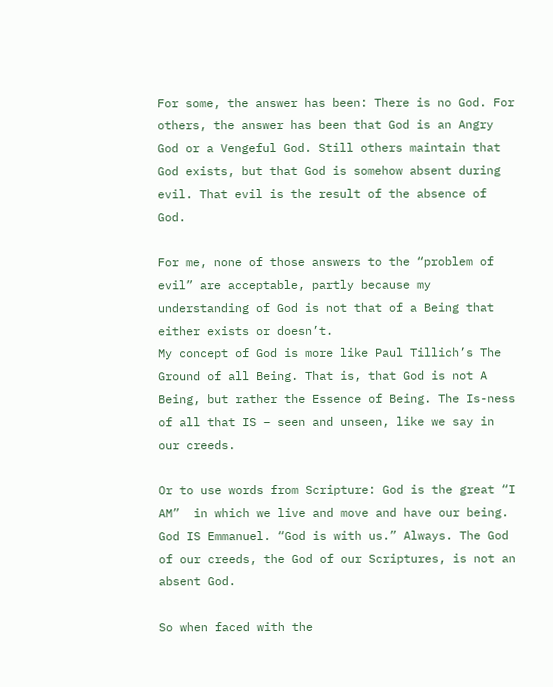For some, the answer has been: There is no God. For others, the answer has been that God is an Angry God or a Vengeful God. Still others maintain that God exists, but that God is somehow absent during evil. That evil is the result of the absence of God.

For me, none of those answers to the “problem of evil” are acceptable, partly because my understanding of God is not that of a Being that either exists or doesn’t.
My concept of God is more like Paul Tillich’s The Ground of all Being. That is, that God is not A Being, but rather the Essence of Being. The Is-ness of all that IS – seen and unseen, like we say in our creeds.

Or to use words from Scripture: God is the great “I AM”  in which we live and move and have our being. God IS Emmanuel. “God is with us.” Always. The God of our creeds, the God of our Scriptures, is not an absent God.

So when faced with the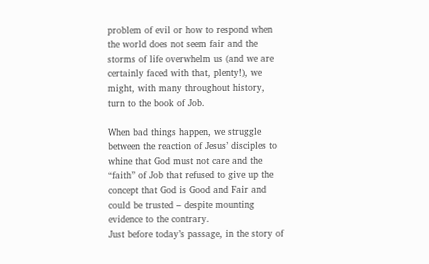problem of evil or how to respond when the world does not seem fair and the storms of life overwhelm us (and we are certainly faced with that, plenty!), we might, with many throughout history, turn to the book of Job.

When bad things happen, we struggle between the reaction of Jesus’ disciples to whine that God must not care and the “faith” of Job that refused to give up the concept that God is Good and Fair and could be trusted – despite mounting evidence to the contrary.
Just before today’s passage, in the story of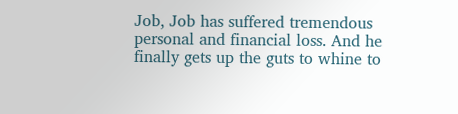Job, Job has suffered tremendous personal and financial loss. And he finally gets up the guts to whine to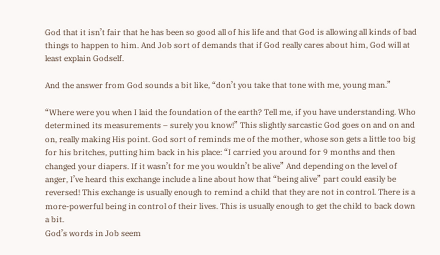God that it isn’t fair that he has been so good all of his life and that God is allowing all kinds of bad things to happen to him. And Job sort of demands that if God really cares about him, God will at least explain Godself.

And the answer from God sounds a bit like, “don’t you take that tone with me, young man.”

“Where were you when I laid the foundation of the earth? Tell me, if you have understanding. Who determined its measurements – surely you know!” This slightly sarcastic God goes on and on and on, really making His point. God sort of reminds me of the mother, whose son gets a little too big for his britches, putting him back in his place: “I carried you around for 9 months and then changed your diapers. If it wasn’t for me you wouldn’t be alive” And depending on the level of anger, I’ve heard this exchange include a line about how that “being alive” part could easily be reversed! This exchange is usually enough to remind a child that they are not in control. There is a more-powerful being in control of their lives. This is usually enough to get the child to back down a bit.
God’s words in Job seem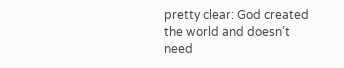pretty clear: God created the world and doesn’t need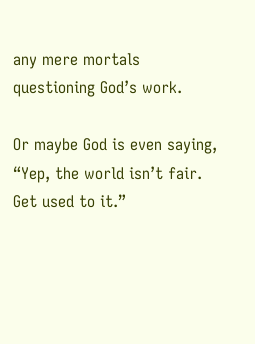any mere mortals questioning God’s work.

Or maybe God is even saying, “Yep, the world isn’t fair. Get used to it.”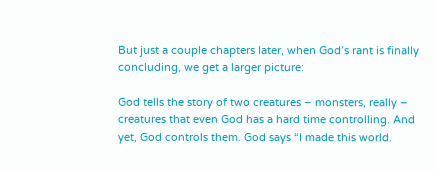But just a couple chapters later, when God’s rant is finally concluding, we get a larger picture:

God tells the story of two creatures – monsters, really – creatures that even God has a hard time controlling. And yet, God controls them. God says “I made this world.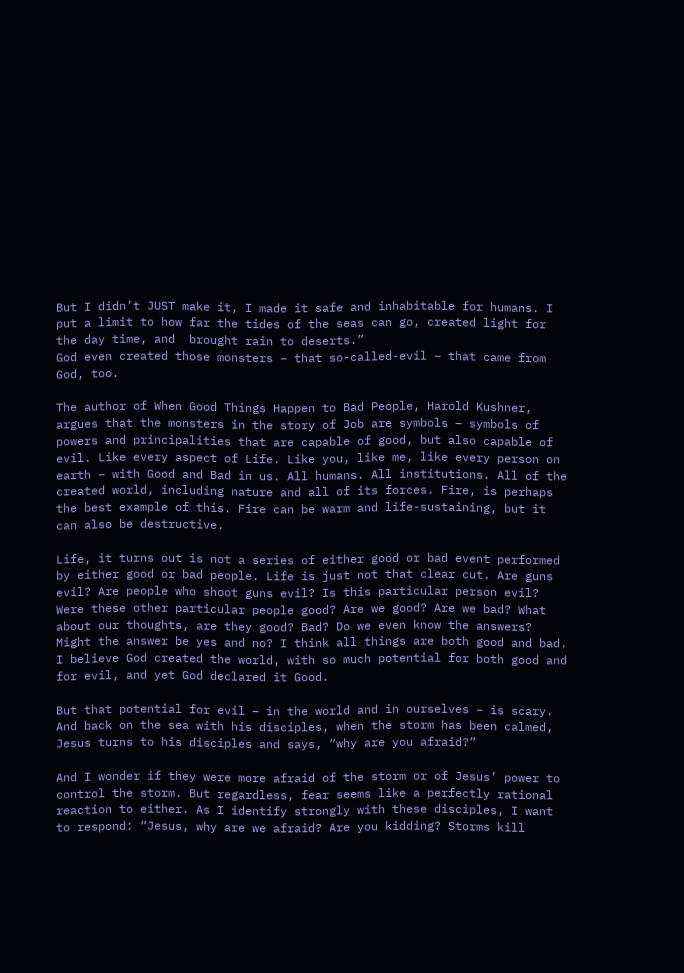But I didn’t JUST make it, I made it safe and inhabitable for humans. I put a limit to how far the tides of the seas can go, created light for the day time, and  brought rain to deserts.”
God even created those monsters – that so-called-evil – that came from God, too.

The author of When Good Things Happen to Bad People, Harold Kushner, argues that the monsters in the story of Job are symbols – symbols of powers and principalities that are capable of good, but also capable of evil. Like every aspect of Life. Like you, like me, like every person on earth – with Good and Bad in us. All humans. All institutions. All of the created world, including nature and all of its forces. Fire, is perhaps the best example of this. Fire can be warm and life-sustaining, but it can also be destructive.

Life, it turns out is not a series of either good or bad event performed by either good or bad people. Life is just not that clear cut. Are guns evil? Are people who shoot guns evil? Is this particular person evil? Were these other particular people good? Are we good? Are we bad? What about our thoughts, are they good? Bad? Do we even know the answers? Might the answer be yes and no? I think all things are both good and bad. I believe God created the world, with so much potential for both good and for evil, and yet God declared it Good.

But that potential for evil – in the world and in ourselves – is scary.
And back on the sea with his disciples, when the storm has been calmed, Jesus turns to his disciples and says, “why are you afraid?”

And I wonder if they were more afraid of the storm or of Jesus’ power to control the storm. But regardless, fear seems like a perfectly rational reaction to either. As I identify strongly with these disciples, I want to respond: “Jesus, why are we afraid? Are you kidding? Storms kill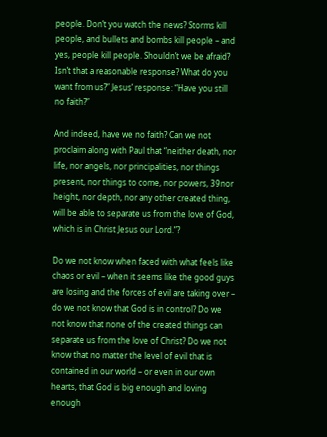people. Don’t you watch the news? Storms kill people, and bullets and bombs kill people – and yes, people kill people. Shouldn’t we be afraid? Isn’t that a reasonable response? What do you want from us?” Jesus’ response: “Have you still no faith?”

And indeed, have we no faith? Can we not proclaim along with Paul that “neither death, nor life, nor angels, nor principalities, nor things present, nor things to come, nor powers, 39nor height, nor depth, nor any other created thing, will be able to separate us from the love of God, which is in Christ Jesus our Lord.”?

Do we not know when faced with what feels like chaos or evil – when it seems like the good guys are losing and the forces of evil are taking over – do we not know that God is in control? Do we not know that none of the created things can separate us from the love of Christ? Do we not know that no matter the level of evil that is contained in our world – or even in our own hearts, that God is big enough and loving enough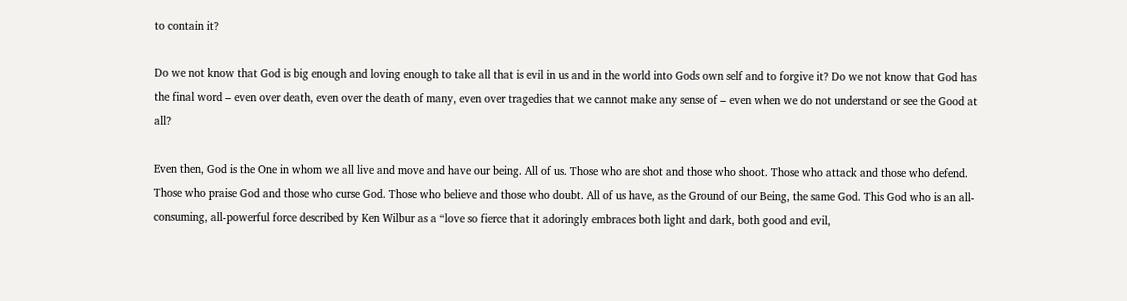to contain it?

Do we not know that God is big enough and loving enough to take all that is evil in us and in the world into Gods own self and to forgive it? Do we not know that God has the final word – even over death, even over the death of many, even over tragedies that we cannot make any sense of – even when we do not understand or see the Good at all?

Even then, God is the One in whom we all live and move and have our being. All of us. Those who are shot and those who shoot. Those who attack and those who defend. Those who praise God and those who curse God. Those who believe and those who doubt. All of us have, as the Ground of our Being, the same God. This God who is an all-consuming, all-powerful force described by Ken Wilbur as a “love so fierce that it adoringly embraces both light and dark, both good and evil,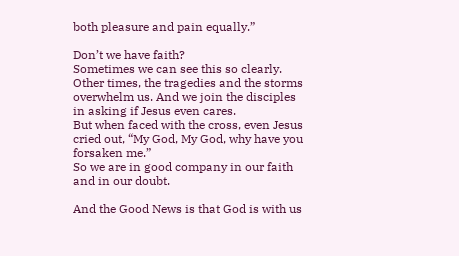both pleasure and pain equally.”

Don’t we have faith?
Sometimes we can see this so clearly.
Other times, the tragedies and the storms overwhelm us. And we join the disciples in asking if Jesus even cares.
But when faced with the cross, even Jesus cried out, “My God, My God, why have you forsaken me.”
So we are in good company in our faith and in our doubt.

And the Good News is that God is with us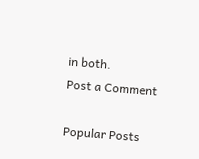in both.
Post a Comment

Popular Posts